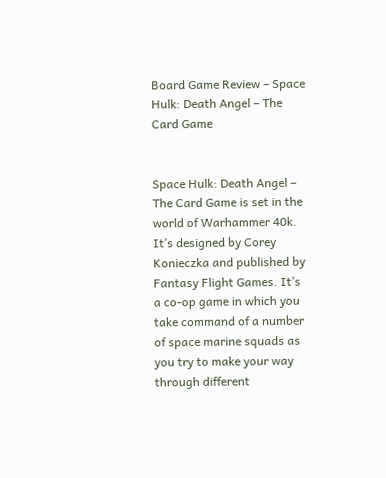Board Game Review – Space Hulk: Death Angel – The Card Game


Space Hulk: Death Angel – The Card Game is set in the world of Warhammer 40k. It’s designed by Corey Konieczka and published by Fantasy Flight Games. It’s a co-op game in which you take command of a number of space marine squads as you try to make your way through different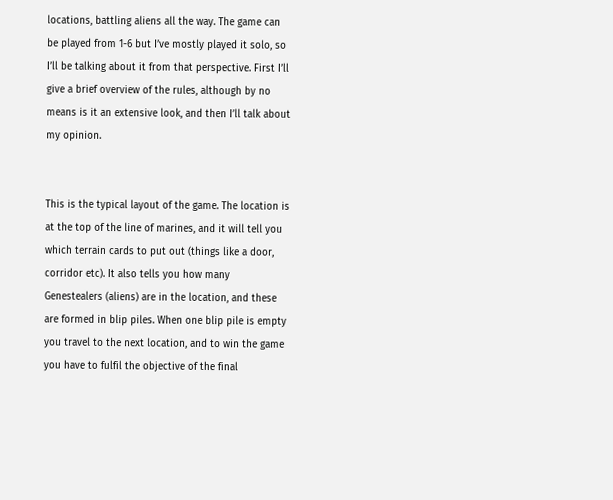locations, battling aliens all the way. The game can be played from 1-6 but I’ve mostly played it solo, so I’ll be talking about it from that perspective. First I’ll give a brief overview of the rules, although by no means is it an extensive look, and then I’ll talk about my opinion.


This is the typical layout of the game. The location is at the top of the line of marines, and it will tell you which terrain cards to put out (things like a door, corridor etc). It also tells you how many Genestealers (aliens) are in the location, and these are formed in blip piles. When one blip pile is empty you travel to the next location, and to win the game you have to fulfil the objective of the final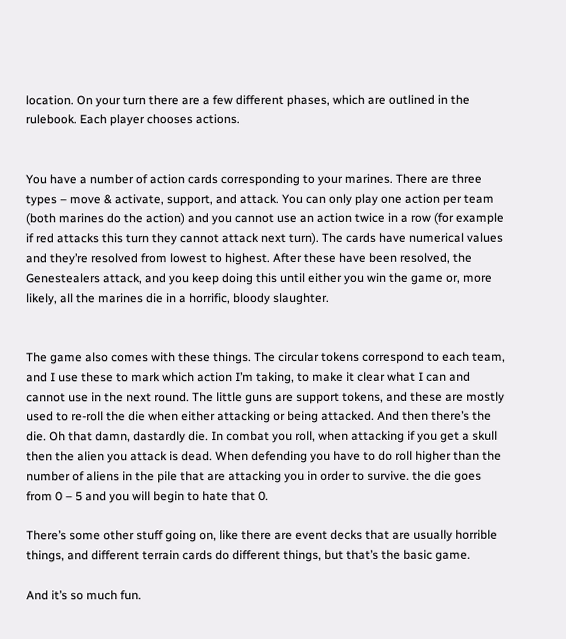location. On your turn there are a few different phases, which are outlined in the rulebook. Each player chooses actions.


You have a number of action cards corresponding to your marines. There are three types – move & activate, support, and attack. You can only play one action per team (both marines do the action) and you cannot use an action twice in a row (for example if red attacks this turn they cannot attack next turn). The cards have numerical values and they’re resolved from lowest to highest. After these have been resolved, the Genestealers attack, and you keep doing this until either you win the game or, more likely, all the marines die in a horrific, bloody slaughter.


The game also comes with these things. The circular tokens correspond to each team, and I use these to mark which action I’m taking, to make it clear what I can and cannot use in the next round. The little guns are support tokens, and these are mostly used to re-roll the die when either attacking or being attacked. And then there’s the die. Oh that damn, dastardly die. In combat you roll, when attacking if you get a skull then the alien you attack is dead. When defending you have to do roll higher than the number of aliens in the pile that are attacking you in order to survive. the die goes from 0 – 5 and you will begin to hate that 0.

There’s some other stuff going on, like there are event decks that are usually horrible things, and different terrain cards do different things, but that’s the basic game.

And it’s so much fun.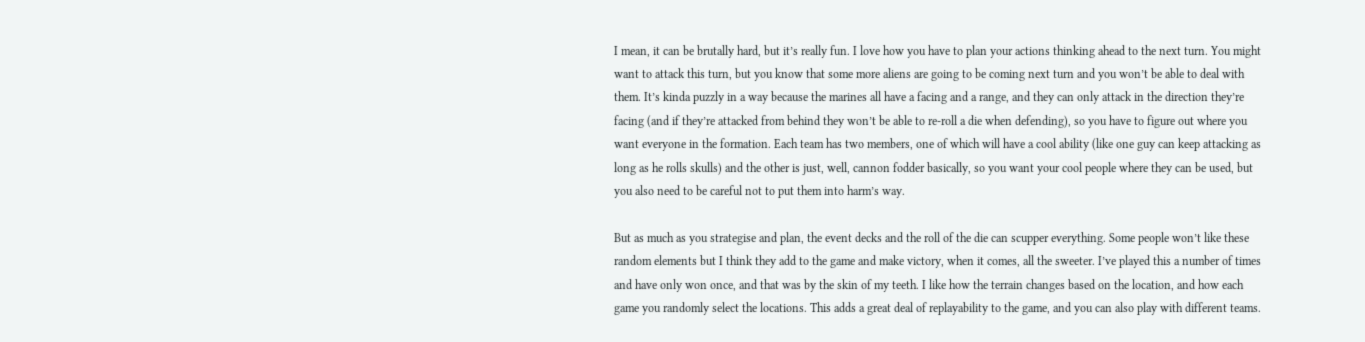I mean, it can be brutally hard, but it’s really fun. I love how you have to plan your actions thinking ahead to the next turn. You might want to attack this turn, but you know that some more aliens are going to be coming next turn and you won’t be able to deal with them. It’s kinda puzzly in a way because the marines all have a facing and a range, and they can only attack in the direction they’re facing (and if they’re attacked from behind they won’t be able to re-roll a die when defending), so you have to figure out where you want everyone in the formation. Each team has two members, one of which will have a cool ability (like one guy can keep attacking as long as he rolls skulls) and the other is just, well, cannon fodder basically, so you want your cool people where they can be used, but you also need to be careful not to put them into harm’s way.

But as much as you strategise and plan, the event decks and the roll of the die can scupper everything. Some people won’t like these random elements but I think they add to the game and make victory, when it comes, all the sweeter. I’ve played this a number of times and have only won once, and that was by the skin of my teeth. I like how the terrain changes based on the location, and how each game you randomly select the locations. This adds a great deal of replayability to the game, and you can also play with different teams.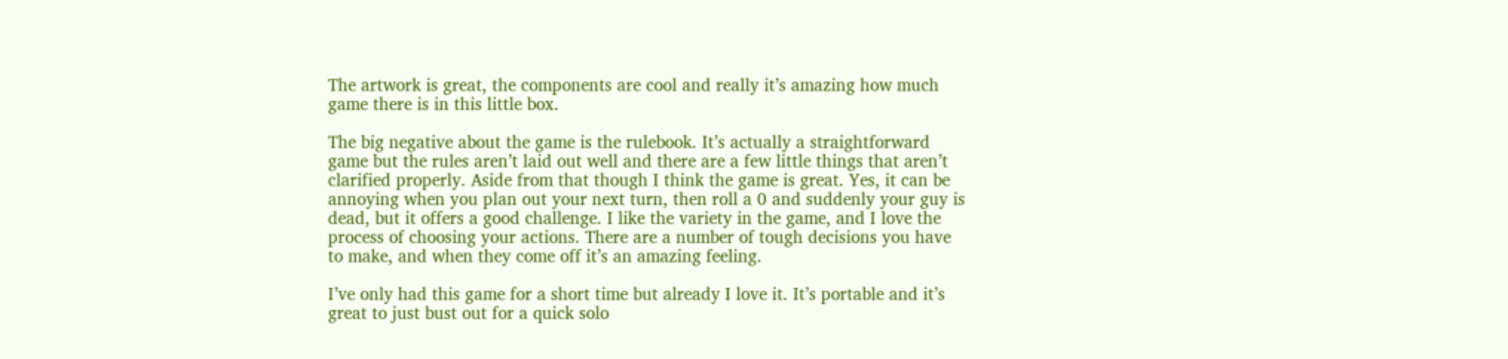The artwork is great, the components are cool and really it’s amazing how much game there is in this little box.

The big negative about the game is the rulebook. It’s actually a straightforward game but the rules aren’t laid out well and there are a few little things that aren’t clarified properly. Aside from that though I think the game is great. Yes, it can be annoying when you plan out your next turn, then roll a 0 and suddenly your guy is dead, but it offers a good challenge. I like the variety in the game, and I love the process of choosing your actions. There are a number of tough decisions you have to make, and when they come off it’s an amazing feeling.

I’ve only had this game for a short time but already I love it. It’s portable and it’s great to just bust out for a quick solo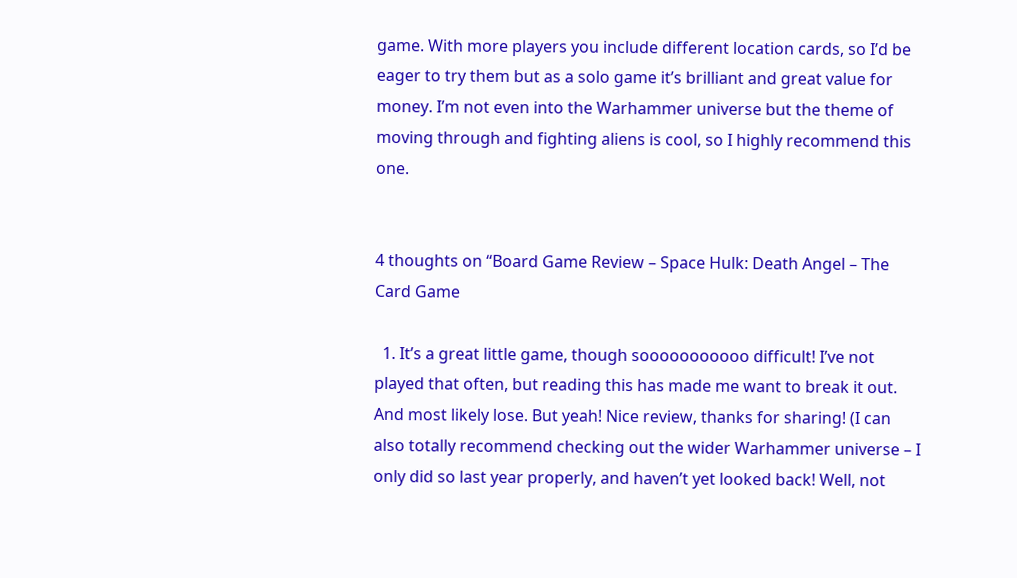game. With more players you include different location cards, so I’d be eager to try them but as a solo game it’s brilliant and great value for money. I’m not even into the Warhammer universe but the theme of moving through and fighting aliens is cool, so I highly recommend this one.


4 thoughts on “Board Game Review – Space Hulk: Death Angel – The Card Game

  1. It’s a great little game, though sooooooooooo difficult! I’ve not played that often, but reading this has made me want to break it out. And most likely lose. But yeah! Nice review, thanks for sharing! (I can also totally recommend checking out the wider Warhammer universe – I only did so last year properly, and haven’t yet looked back! Well, not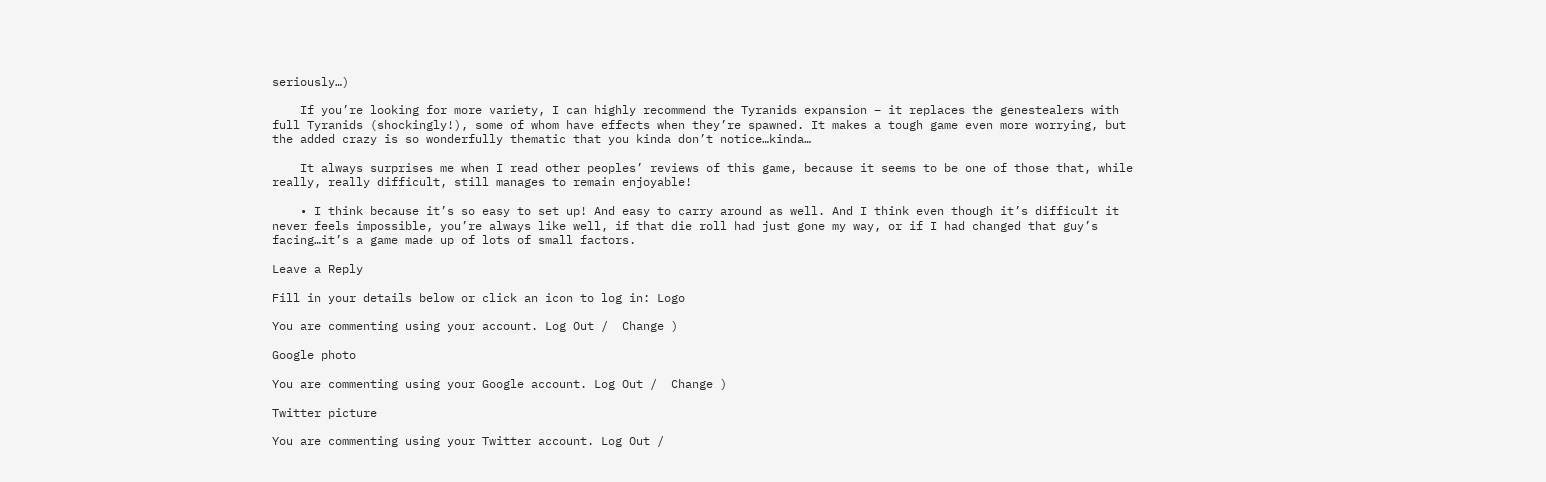seriously…)

    If you’re looking for more variety, I can highly recommend the Tyranids expansion – it replaces the genestealers with full Tyranids (shockingly!), some of whom have effects when they’re spawned. It makes a tough game even more worrying, but the added crazy is so wonderfully thematic that you kinda don’t notice…kinda…

    It always surprises me when I read other peoples’ reviews of this game, because it seems to be one of those that, while really, really difficult, still manages to remain enjoyable!

    • I think because it’s so easy to set up! And easy to carry around as well. And I think even though it’s difficult it never feels impossible, you’re always like well, if that die roll had just gone my way, or if I had changed that guy’s facing…it’s a game made up of lots of small factors.

Leave a Reply

Fill in your details below or click an icon to log in: Logo

You are commenting using your account. Log Out /  Change )

Google photo

You are commenting using your Google account. Log Out /  Change )

Twitter picture

You are commenting using your Twitter account. Log Out /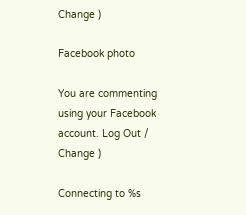Change )

Facebook photo

You are commenting using your Facebook account. Log Out /  Change )

Connecting to %s